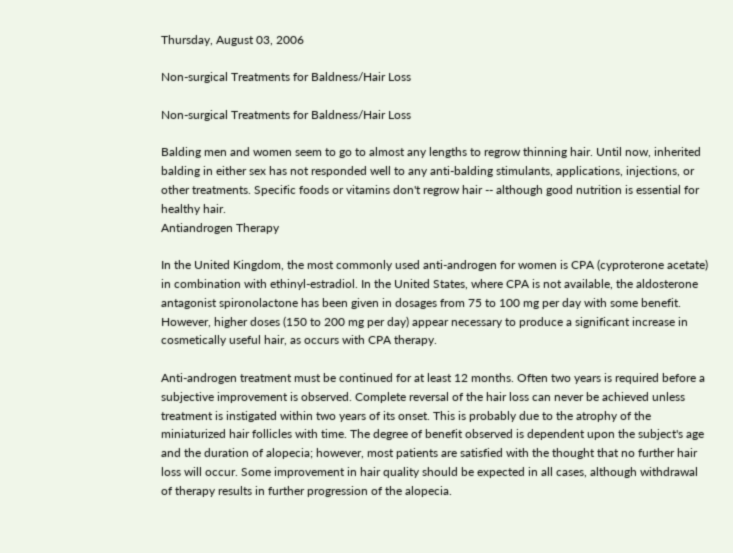Thursday, August 03, 2006

Non-surgical Treatments for Baldness/Hair Loss

Non-surgical Treatments for Baldness/Hair Loss

Balding men and women seem to go to almost any lengths to regrow thinning hair. Until now, inherited balding in either sex has not responded well to any anti-balding stimulants, applications, injections, or other treatments. Specific foods or vitamins don't regrow hair -- although good nutrition is essential for healthy hair.
Antiandrogen Therapy

In the United Kingdom, the most commonly used anti-androgen for women is CPA (cyproterone acetate) in combination with ethinyl-estradiol. In the United States, where CPA is not available, the aldosterone antagonist spironolactone has been given in dosages from 75 to 100 mg per day with some benefit. However, higher doses (150 to 200 mg per day) appear necessary to produce a significant increase in cosmetically useful hair, as occurs with CPA therapy.

Anti-androgen treatment must be continued for at least 12 months. Often two years is required before a subjective improvement is observed. Complete reversal of the hair loss can never be achieved unless treatment is instigated within two years of its onset. This is probably due to the atrophy of the miniaturized hair follicles with time. The degree of benefit observed is dependent upon the subject's age and the duration of alopecia; however, most patients are satisfied with the thought that no further hair loss will occur. Some improvement in hair quality should be expected in all cases, although withdrawal of therapy results in further progression of the alopecia.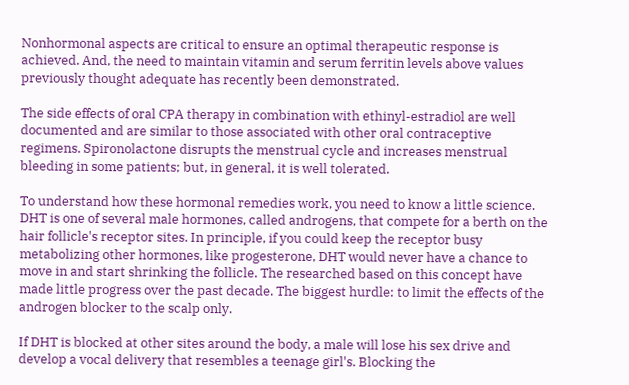Nonhormonal aspects are critical to ensure an optimal therapeutic response is achieved. And, the need to maintain vitamin and serum ferritin levels above values previously thought adequate has recently been demonstrated.

The side effects of oral CPA therapy in combination with ethinyl-estradiol are well documented and are similar to those associated with other oral contraceptive regimens. Spironolactone disrupts the menstrual cycle and increases menstrual bleeding in some patients; but, in general, it is well tolerated.

To understand how these hormonal remedies work, you need to know a little science. DHT is one of several male hormones, called androgens, that compete for a berth on the hair follicle's receptor sites. In principle, if you could keep the receptor busy metabolizing other hormones, like progesterone, DHT would never have a chance to move in and start shrinking the follicle. The researched based on this concept have made little progress over the past decade. The biggest hurdle: to limit the effects of the androgen blocker to the scalp only.

If DHT is blocked at other sites around the body, a male will lose his sex drive and develop a vocal delivery that resembles a teenage girl's. Blocking the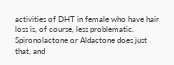activities of DHT in female who have hair loss is, of course, less problematic. Spironolactone or Aldactone does just that, and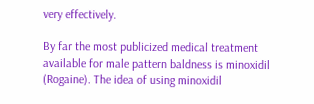very effectively.

By far the most publicized medical treatment available for male pattern baldness is minoxidil (Rogaine). The idea of using minoxidil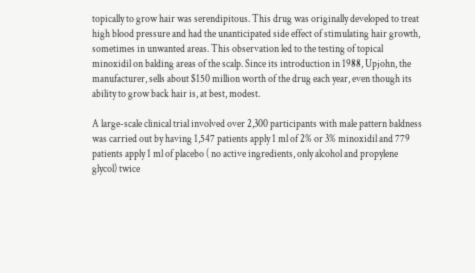topically to grow hair was serendipitous. This drug was originally developed to treat high blood pressure and had the unanticipated side effect of stimulating hair growth, sometimes in unwanted areas. This observation led to the testing of topical minoxidil on balding areas of the scalp. Since its introduction in 1988, Upjohn, the manufacturer, sells about $150 million worth of the drug each year, even though its ability to grow back hair is, at best, modest.

A large-scale clinical trial involved over 2,300 participants with male pattern baldness was carried out by having 1,547 patients apply 1 ml of 2% or 3% minoxidil and 779 patients apply 1 ml of placebo ( no active ingredients, only alcohol and propylene glycol) twice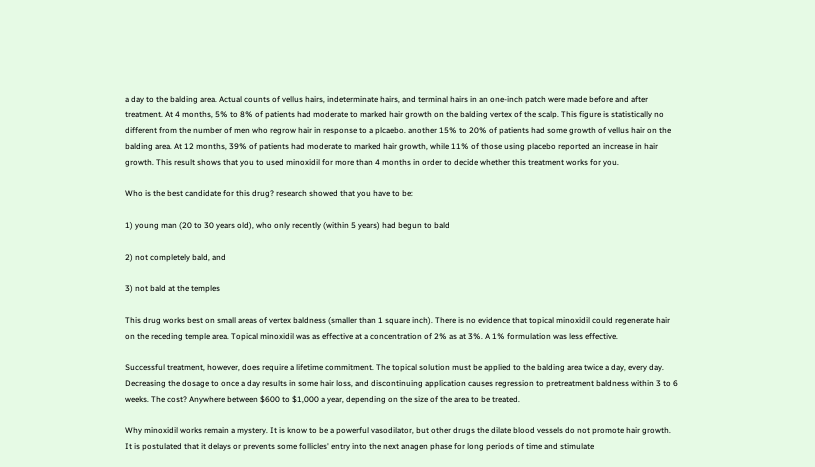a day to the balding area. Actual counts of vellus hairs, indeterminate hairs, and terminal hairs in an one-inch patch were made before and after treatment. At 4 months, 5% to 8% of patients had moderate to marked hair growth on the balding vertex of the scalp. This figure is statistically no different from the number of men who regrow hair in response to a plcaebo. another 15% to 20% of patients had some growth of vellus hair on the balding area. At 12 months, 39% of patients had moderate to marked hair growth, while 11% of those using placebo reported an increase in hair growth. This result shows that you to used minoxidil for more than 4 months in order to decide whether this treatment works for you.

Who is the best candidate for this drug? research showed that you have to be:

1) young man (20 to 30 years old), who only recently (within 5 years) had begun to bald

2) not completely bald, and

3) not bald at the temples

This drug works best on small areas of vertex baldness (smaller than 1 square inch). There is no evidence that topical minoxidil could regenerate hair on the receding temple area. Topical minoxidil was as effective at a concentration of 2% as at 3%. A 1% formulation was less effective.

Successful treatment, however, does require a lifetime commitment. The topical solution must be applied to the balding area twice a day, every day. Decreasing the dosage to once a day results in some hair loss, and discontinuing application causes regression to pretreatment baldness within 3 to 6 weeks. The cost? Anywhere between $600 to $1,000 a year, depending on the size of the area to be treated.

Why minoxidil works remain a mystery. It is know to be a powerful vasodilator, but other drugs the dilate blood vessels do not promote hair growth. It is postulated that it delays or prevents some follicles' entry into the next anagen phase for long periods of time and stimulate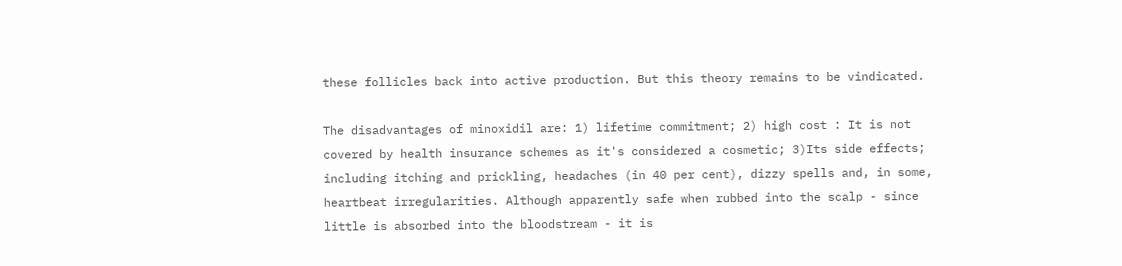these follicles back into active production. But this theory remains to be vindicated.

The disadvantages of minoxidil are: 1) lifetime commitment; 2) high cost : It is not covered by health insurance schemes as it's considered a cosmetic; 3)Its side effects; including itching and prickling, headaches (in 40 per cent), dizzy spells and, in some, heartbeat irregularities. Although apparently safe when rubbed into the scalp - since little is absorbed into the bloodstream - it is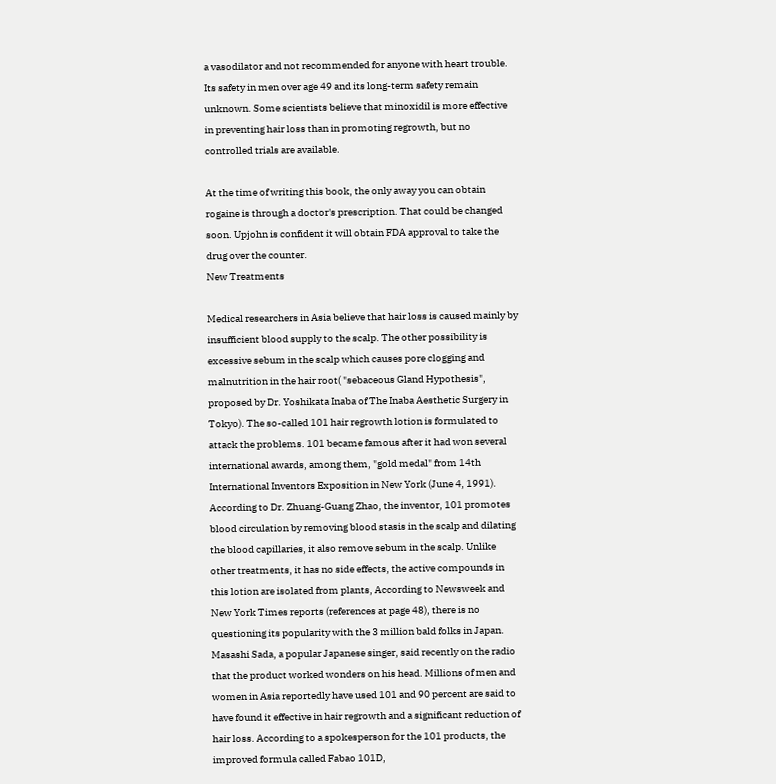a vasodilator and not recommended for anyone with heart trouble. Its safety in men over age 49 and its long-term safety remain unknown. Some scientists believe that minoxidil is more effective in preventing hair loss than in promoting regrowth, but no controlled trials are available.

At the time of writing this book, the only away you can obtain rogaine is through a doctor's prescription. That could be changed soon. Upjohn is confident it will obtain FDA approval to take the drug over the counter.
New Treatments

Medical researchers in Asia believe that hair loss is caused mainly by insufficient blood supply to the scalp. The other possibility is excessive sebum in the scalp which causes pore clogging and malnutrition in the hair root( "sebaceous Gland Hypothesis", proposed by Dr. Yoshikata Inaba of The Inaba Aesthetic Surgery in Tokyo). The so-called 101 hair regrowth lotion is formulated to attack the problems. 101 became famous after it had won several international awards, among them, "gold medal" from 14th International Inventors Exposition in New York (June 4, 1991). According to Dr. Zhuang-Guang Zhao, the inventor, 101 promotes blood circulation by removing blood stasis in the scalp and dilating the blood capillaries, it also remove sebum in the scalp. Unlike other treatments, it has no side effects, the active compounds in this lotion are isolated from plants, According to Newsweek and New York Times reports (references at page 48), there is no questioning its popularity with the 3 million bald folks in Japan. Masashi Sada, a popular Japanese singer, said recently on the radio that the product worked wonders on his head. Millions of men and women in Asia reportedly have used 101 and 90 percent are said to have found it effective in hair regrowth and a significant reduction of hair loss. According to a spokesperson for the 101 products, the improved formula called Fabao 101D,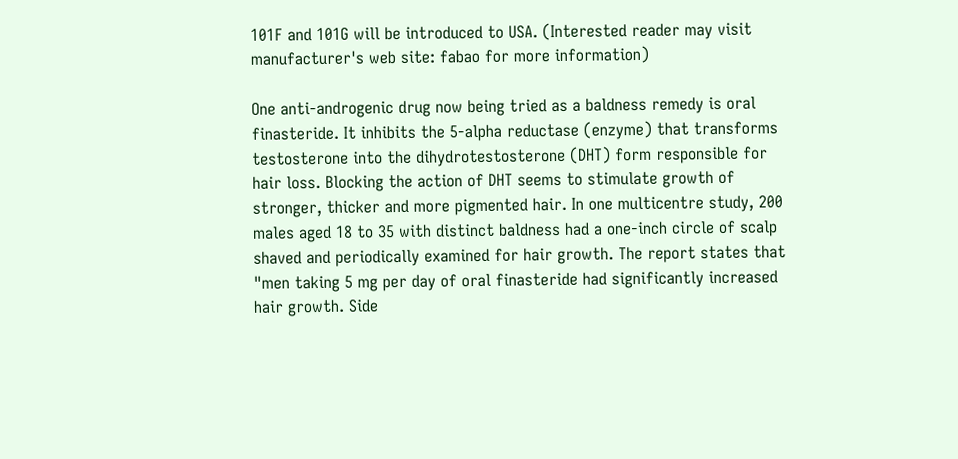101F and 101G will be introduced to USA. (Interested reader may visit manufacturer's web site: fabao for more information)

One anti-androgenic drug now being tried as a baldness remedy is oral finasteride. It inhibits the 5-alpha reductase (enzyme) that transforms testosterone into the dihydrotestosterone (DHT) form responsible for hair loss. Blocking the action of DHT seems to stimulate growth of stronger, thicker and more pigmented hair. In one multicentre study, 200 males aged 18 to 35 with distinct baldness had a one-inch circle of scalp shaved and periodically examined for hair growth. The report states that "men taking 5 mg per day of oral finasteride had significantly increased hair growth. Side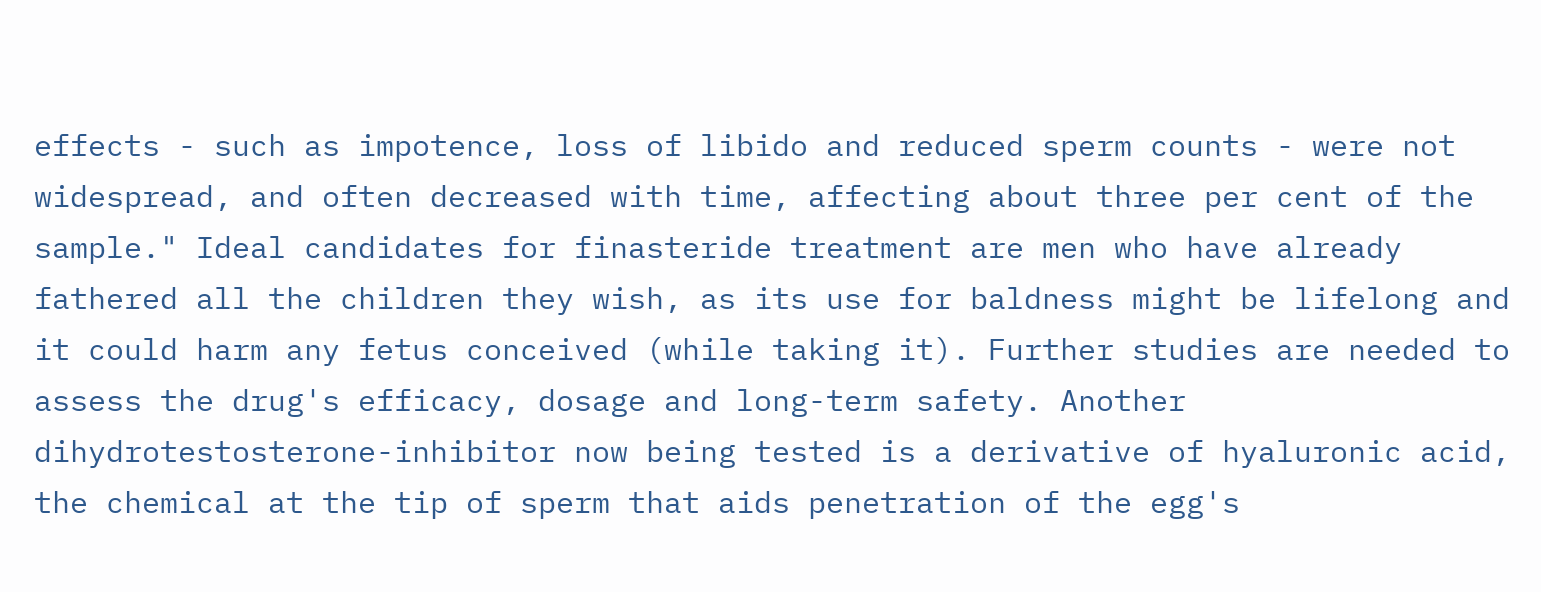effects - such as impotence, loss of libido and reduced sperm counts - were not widespread, and often decreased with time, affecting about three per cent of the sample." Ideal candidates for finasteride treatment are men who have already fathered all the children they wish, as its use for baldness might be lifelong and it could harm any fetus conceived (while taking it). Further studies are needed to assess the drug's efficacy, dosage and long-term safety. Another dihydrotestosterone-inhibitor now being tested is a derivative of hyaluronic acid, the chemical at the tip of sperm that aids penetration of the egg's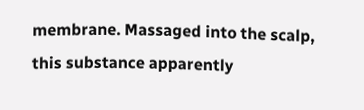membrane. Massaged into the scalp, this substance apparently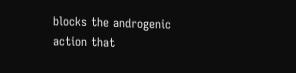blocks the androgenic action that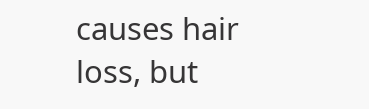causes hair loss, but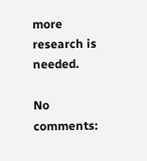more research is needed.

No comments: